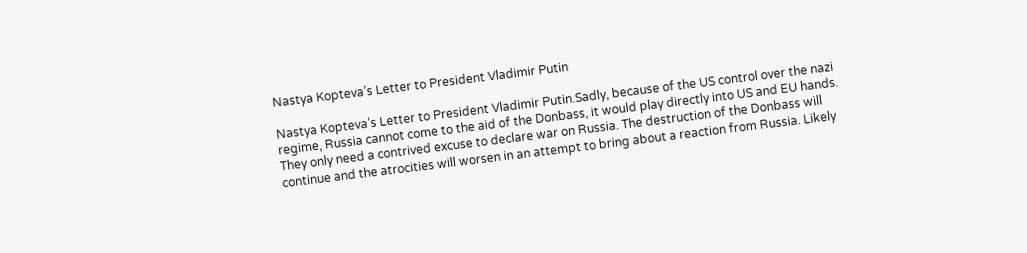Nastya Kopteva’s Letter to President Vladimir Putin

Nastya Kopteva’s Letter to President Vladimir Putin.Sadly, because of the US control over the nazi regime, Russia cannot come to the aid of the Donbass, it would play directly into US and EU hands. They only need a contrived excuse to declare war on Russia. The destruction of the Donbass will continue and the atrocities will worsen in an attempt to bring about a reaction from Russia. Likely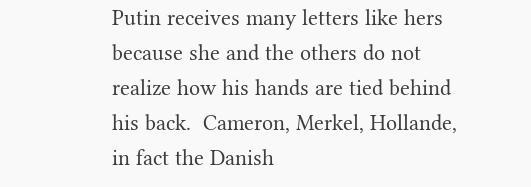Putin receives many letters like hers because she and the others do not realize how his hands are tied behind his back.  Cameron, Merkel, Hollande, in fact the Danish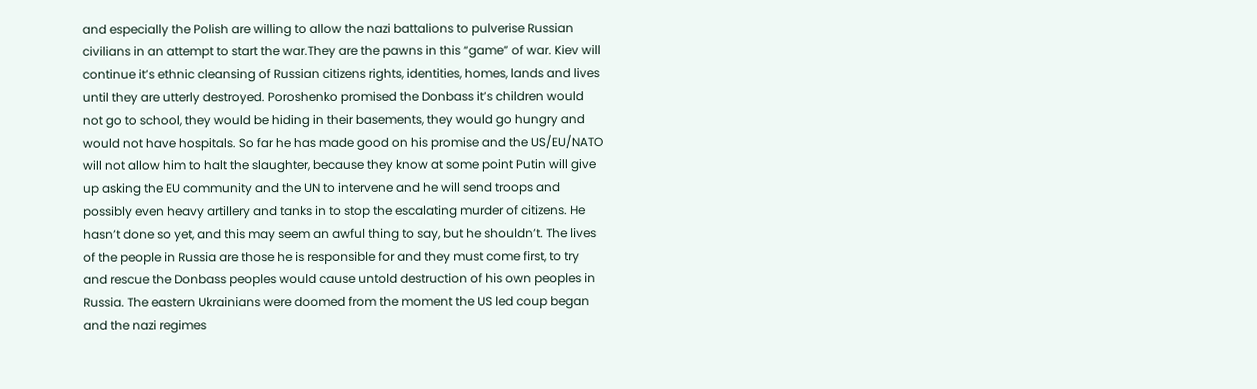and especially the Polish are willing to allow the nazi battalions to pulverise Russian civilians in an attempt to start the war.They are the pawns in this “game” of war. Kiev will continue it’s ethnic cleansing of Russian citizens rights, identities, homes, lands and lives until they are utterly destroyed. Poroshenko promised the Donbass it’s children would not go to school, they would be hiding in their basements, they would go hungry and would not have hospitals. So far he has made good on his promise and the US/EU/NATO will not allow him to halt the slaughter, because they know at some point Putin will give up asking the EU community and the UN to intervene and he will send troops and possibly even heavy artillery and tanks in to stop the escalating murder of citizens. He hasn’t done so yet, and this may seem an awful thing to say, but he shouldn’t. The lives of the people in Russia are those he is responsible for and they must come first, to try and rescue the Donbass peoples would cause untold destruction of his own peoples in Russia. The eastern Ukrainians were doomed from the moment the US led coup began and the nazi regimes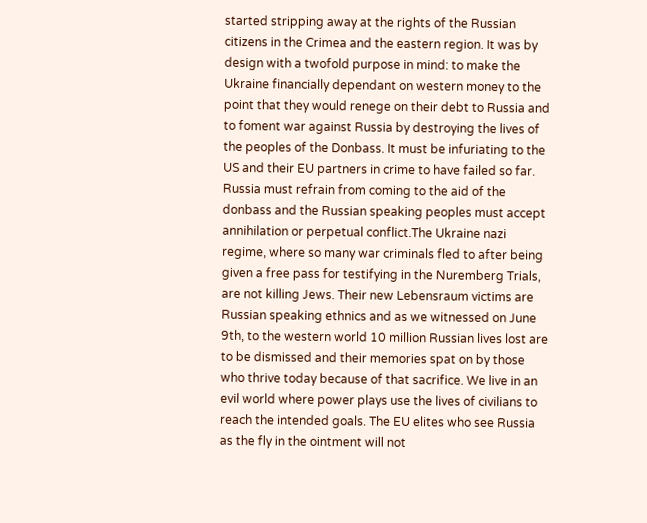started stripping away at the rights of the Russian citizens in the Crimea and the eastern region. It was by design with a twofold purpose in mind: to make the Ukraine financially dependant on western money to the point that they would renege on their debt to Russia and to foment war against Russia by destroying the lives of the peoples of the Donbass. It must be infuriating to the US and their EU partners in crime to have failed so far. Russia must refrain from coming to the aid of the donbass and the Russian speaking peoples must accept annihilation or perpetual conflict.The Ukraine nazi regime, where so many war criminals fled to after being given a free pass for testifying in the Nuremberg Trials, are not killing Jews. Their new Lebensraum victims are Russian speaking ethnics and as we witnessed on June 9th, to the western world 10 million Russian lives lost are to be dismissed and their memories spat on by those who thrive today because of that sacrifice. We live in an evil world where power plays use the lives of civilians to reach the intended goals. The EU elites who see Russia as the fly in the ointment will not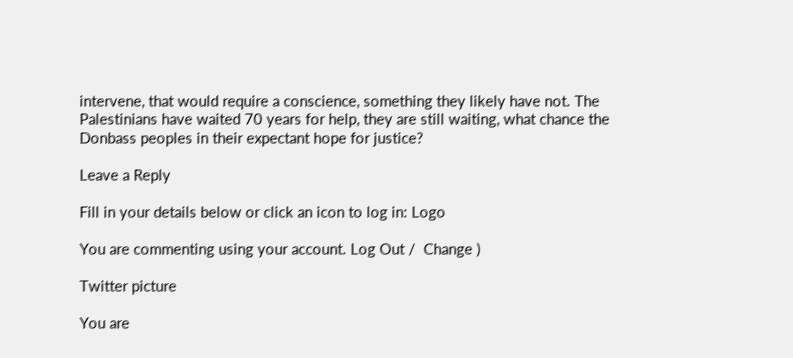intervene, that would require a conscience, something they likely have not. The Palestinians have waited 70 years for help, they are still waiting, what chance the Donbass peoples in their expectant hope for justice?

Leave a Reply

Fill in your details below or click an icon to log in: Logo

You are commenting using your account. Log Out /  Change )

Twitter picture

You are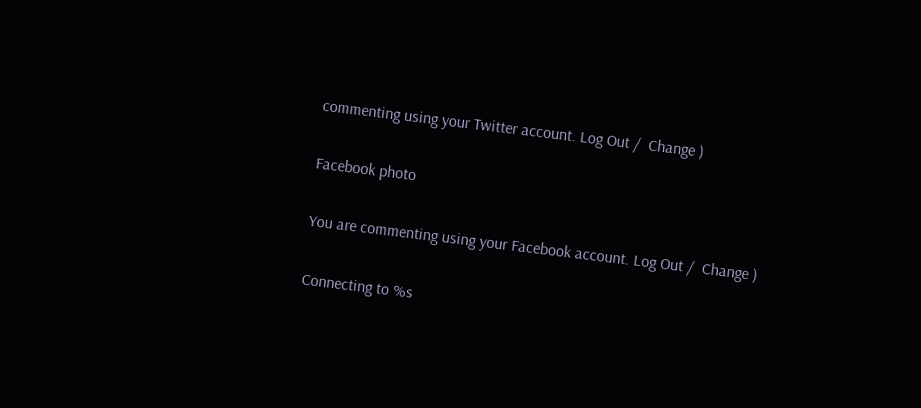commenting using your Twitter account. Log Out /  Change )

Facebook photo

You are commenting using your Facebook account. Log Out /  Change )

Connecting to %s